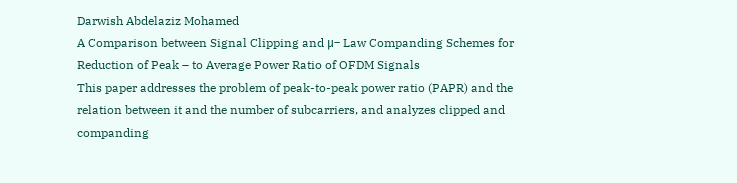Darwish Abdelaziz Mohamed
A Comparison between Signal Clipping and μ– Law Companding Schemes for Reduction of Peak – to Average Power Ratio of OFDM Signals
This paper addresses the problem of peak-to-peak power ratio (PAPR) and the relation between it and the number of subcarriers, and analyzes clipped and companding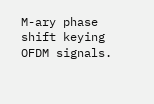M-ary phase shift keying OFDM signals.